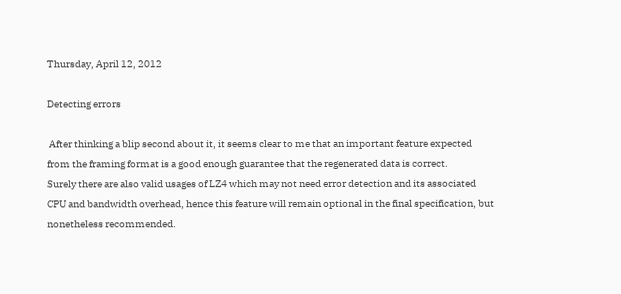Thursday, April 12, 2012

Detecting errors

 After thinking a blip second about it, it seems clear to me that an important feature expected from the framing format is a good enough guarantee that the regenerated data is correct.
Surely there are also valid usages of LZ4 which may not need error detection and its associated CPU and bandwidth overhead, hence this feature will remain optional in the final specification, but nonetheless recommended.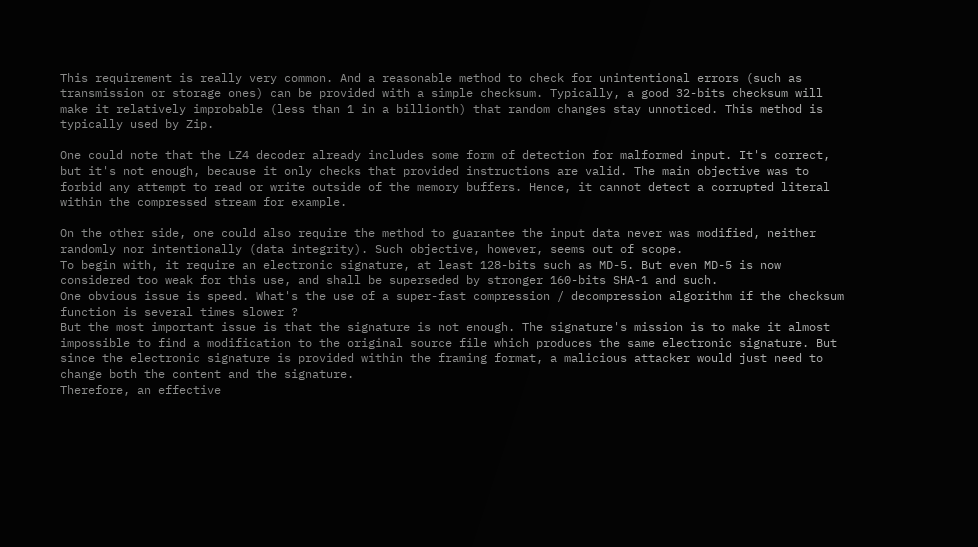This requirement is really very common. And a reasonable method to check for unintentional errors (such as transmission or storage ones) can be provided with a simple checksum. Typically, a good 32-bits checksum will make it relatively improbable (less than 1 in a billionth) that random changes stay unnoticed. This method is typically used by Zip.

One could note that the LZ4 decoder already includes some form of detection for malformed input. It's correct, but it's not enough, because it only checks that provided instructions are valid. The main objective was to forbid any attempt to read or write outside of the memory buffers. Hence, it cannot detect a corrupted literal within the compressed stream for example.

On the other side, one could also require the method to guarantee the input data never was modified, neither randomly nor intentionally (data integrity). Such objective, however, seems out of scope.
To begin with, it require an electronic signature, at least 128-bits such as MD-5. But even MD-5 is now considered too weak for this use, and shall be superseded by stronger 160-bits SHA-1 and such.
One obvious issue is speed. What's the use of a super-fast compression / decompression algorithm if the checksum function is several times slower ?
But the most important issue is that the signature is not enough. The signature's mission is to make it almost impossible to find a modification to the original source file which produces the same electronic signature. But since the electronic signature is provided within the framing format, a malicious attacker would just need to change both the content and the signature.
Therefore, an effective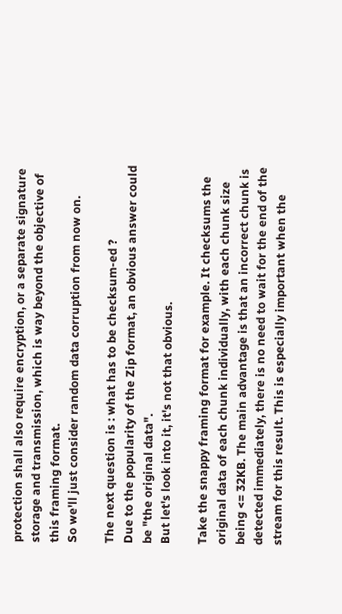protection shall also require encryption, or a separate signature storage and transmission, which is way beyond the objective of this framing format.
So we'll just consider random data corruption from now on.

The next question is : what has to be checksum-ed ?
Due to the popularity of the Zip format, an obvious answer could be "the original data".
But let's look into it, it's not that obvious.

Take the snappy framing format for example. It checksums the original data of each chunk individually, with each chunk size being <= 32KB. The main advantage is that an incorrect chunk is detected immediately, there is no need to wait for the end of the stream for this result. This is especially important when the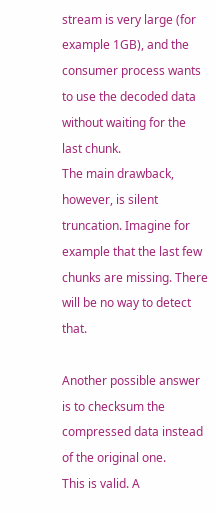stream is very large (for example 1GB), and the consumer process wants to use the decoded data without waiting for the last chunk.
The main drawback, however, is silent truncation. Imagine for example that the last few chunks are missing. There will be no way to detect that.

Another possible answer is to checksum the compressed data instead of the original one.
This is valid. A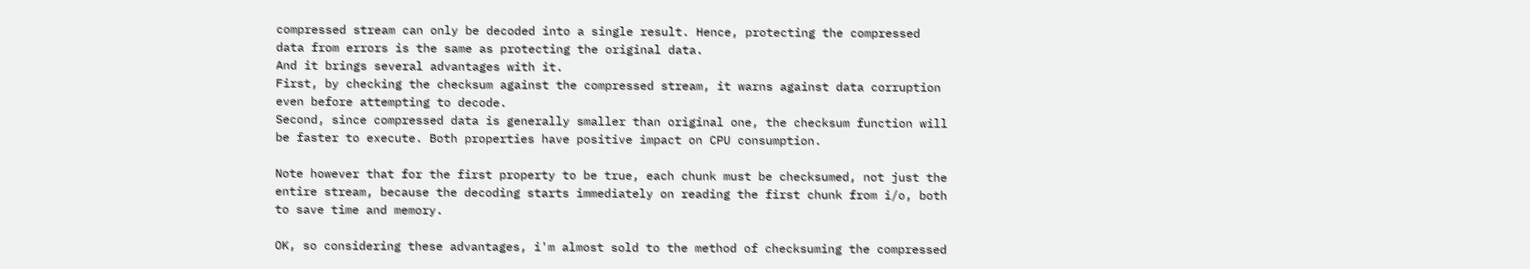compressed stream can only be decoded into a single result. Hence, protecting the compressed data from errors is the same as protecting the original data.
And it brings several advantages with it.
First, by checking the checksum against the compressed stream, it warns against data corruption even before attempting to decode.
Second, since compressed data is generally smaller than original one, the checksum function will be faster to execute. Both properties have positive impact on CPU consumption.

Note however that for the first property to be true, each chunk must be checksumed, not just the entire stream, because the decoding starts immediately on reading the first chunk from i/o, both to save time and memory.

OK, so considering these advantages, i'm almost sold to the method of checksuming the compressed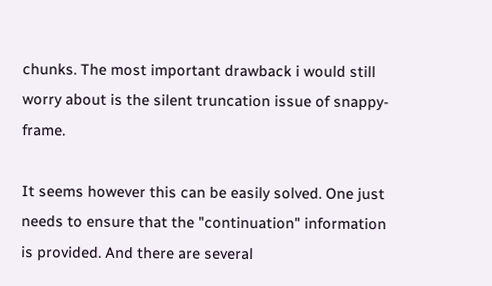chunks. The most important drawback i would still worry about is the silent truncation issue of snappy-frame.

It seems however this can be easily solved. One just needs to ensure that the "continuation" information is provided. And there are several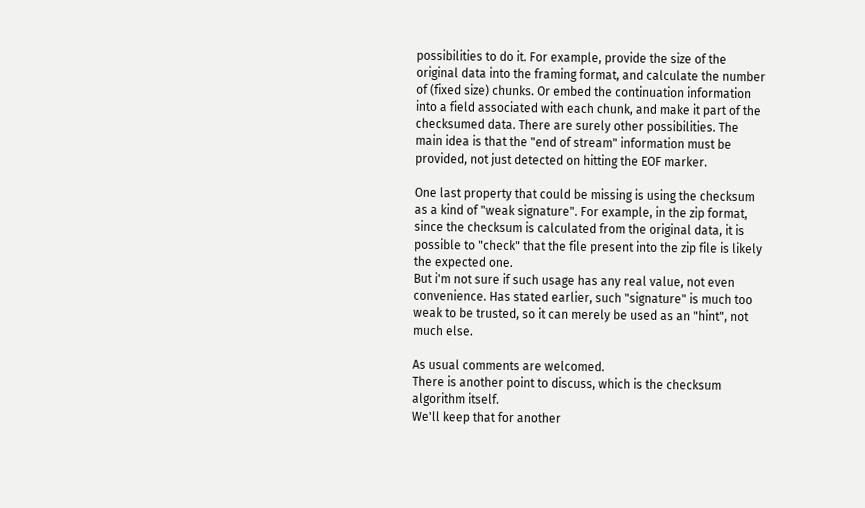possibilities to do it. For example, provide the size of the original data into the framing format, and calculate the number of (fixed size) chunks. Or embed the continuation information into a field associated with each chunk, and make it part of the checksumed data. There are surely other possibilities. The main idea is that the "end of stream" information must be provided, not just detected on hitting the EOF marker.

One last property that could be missing is using the checksum as a kind of "weak signature". For example, in the zip format, since the checksum is calculated from the original data, it is possible to "check" that the file present into the zip file is likely the expected one.
But i'm not sure if such usage has any real value, not even convenience. Has stated earlier, such "signature" is much too weak to be trusted, so it can merely be used as an "hint", not much else.

As usual comments are welcomed.
There is another point to discuss, which is the checksum algorithm itself.
We'll keep that for another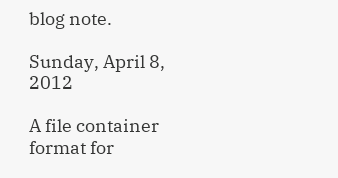blog note.

Sunday, April 8, 2012

A file container format for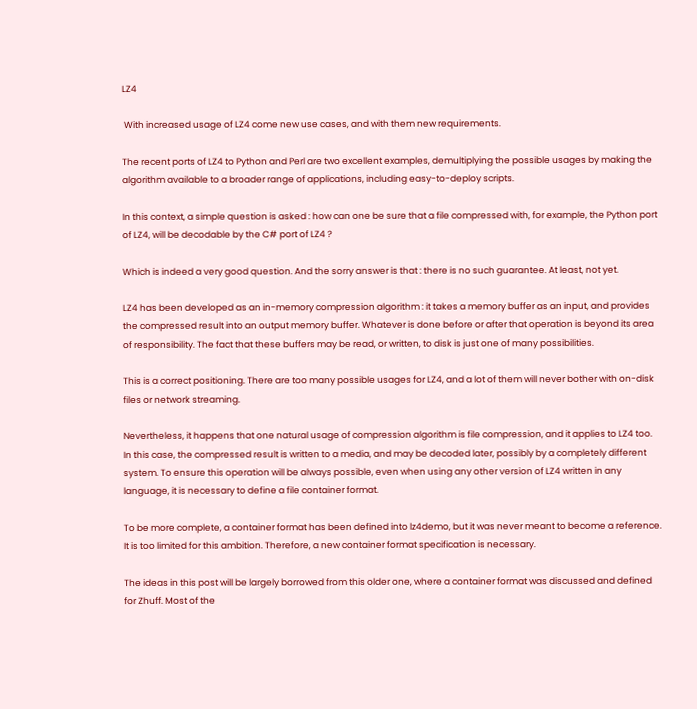LZ4

 With increased usage of LZ4 come new use cases, and with them new requirements.

The recent ports of LZ4 to Python and Perl are two excellent examples, demultiplying the possible usages by making the algorithm available to a broader range of applications, including easy-to-deploy scripts.

In this context, a simple question is asked : how can one be sure that a file compressed with, for example, the Python port of LZ4, will be decodable by the C# port of LZ4 ?

Which is indeed a very good question. And the sorry answer is that : there is no such guarantee. At least, not yet.

LZ4 has been developed as an in-memory compression algorithm : it takes a memory buffer as an input, and provides the compressed result into an output memory buffer. Whatever is done before or after that operation is beyond its area of responsibility. The fact that these buffers may be read, or written, to disk is just one of many possibilities.

This is a correct positioning. There are too many possible usages for LZ4, and a lot of them will never bother with on-disk files or network streaming.

Nevertheless, it happens that one natural usage of compression algorithm is file compression, and it applies to LZ4 too. In this case, the compressed result is written to a media, and may be decoded later, possibly by a completely different system. To ensure this operation will be always possible, even when using any other version of LZ4 written in any language, it is necessary to define a file container format.

To be more complete, a container format has been defined into lz4demo, but it was never meant to become a reference. It is too limited for this ambition. Therefore, a new container format specification is necessary.

The ideas in this post will be largely borrowed from this older one, where a container format was discussed and defined for Zhuff. Most of the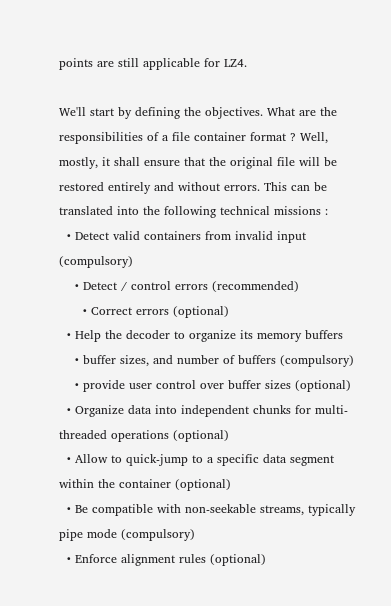points are still applicable for LZ4.

We'll start by defining the objectives. What are the responsibilities of a file container format ? Well, mostly, it shall ensure that the original file will be restored entirely and without errors. This can be translated into the following technical missions :
  • Detect valid containers from invalid input (compulsory)
    • Detect / control errors (recommended)
      • Correct errors (optional)
  • Help the decoder to organize its memory buffers
    • buffer sizes, and number of buffers (compulsory)
    • provide user control over buffer sizes (optional)
  • Organize data into independent chunks for multi-threaded operations (optional)
  • Allow to quick-jump to a specific data segment within the container (optional)
  • Be compatible with non-seekable streams, typically pipe mode (compulsory)
  • Enforce alignment rules (optional)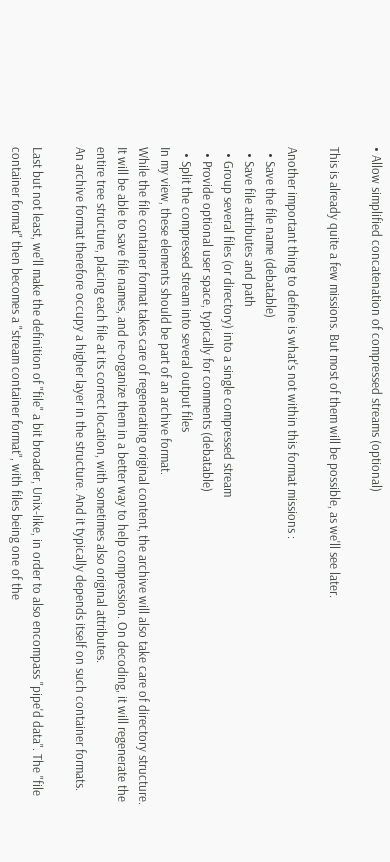• Allow simplified concatenation of compressed streams (optional)

This is already quite a few missions. But most of them will be possible, as we'll see later.

Another important thing to define is what's not within this format missions :
  • Save the file name (debatable)
  • Save file attributes and path
  • Group several files (or directory) into a single compressed stream
  • Provide optional user space, typically for comments (debatable)
  • Split the compressed stream into several output files
In my view, these elements should be part of an archive format.
While the file container format takes care of regenerating original content, the archive will also take care of directory structure. It will be able to save file names, and re-organize them in a better way to help compression. On decoding, it will regenerate the entire tree structure, placing each file at its correct location, with sometimes also original attributes.
An archive format therefore occupy a higher layer in the structure. And it typically depends itself on such container formats.

Last but not least, we'll make the definition of "file" a bit broader, Unix-like, in order to also encompass "pipe'd data". The "file container format" then becomes a "stream container format", with files being one of the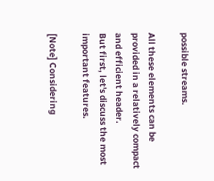possible streams.

All these elements can be provided in a relatively compact and efficient header.
But first, let's discuss the most important features.

[Note] Considering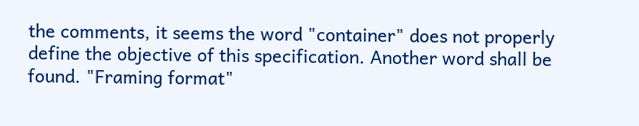the comments, it seems the word "container" does not properly define the objective of this specification. Another word shall be found. "Framing format"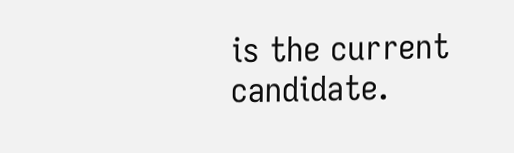is the current candidate.